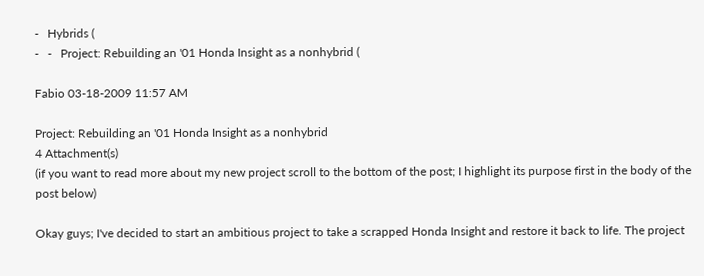-   Hybrids (
-   -   Project: Rebuilding an '01 Honda Insight as a nonhybrid (

Fabio 03-18-2009 11:57 AM

Project: Rebuilding an '01 Honda Insight as a nonhybrid
4 Attachment(s)
(if you want to read more about my new project scroll to the bottom of the post; I highlight its purpose first in the body of the post below)

Okay guys; I've decided to start an ambitious project to take a scrapped Honda Insight and restore it back to life. The project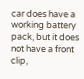car does have a working battery pack, but it does not have a front clip,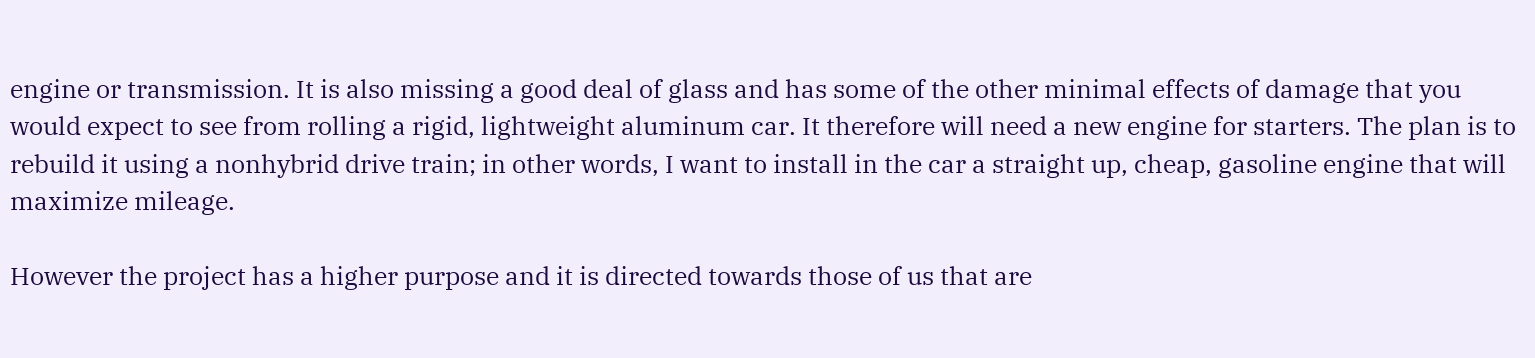engine or transmission. It is also missing a good deal of glass and has some of the other minimal effects of damage that you would expect to see from rolling a rigid, lightweight aluminum car. It therefore will need a new engine for starters. The plan is to rebuild it using a nonhybrid drive train; in other words, I want to install in the car a straight up, cheap, gasoline engine that will maximize mileage.

However the project has a higher purpose and it is directed towards those of us that are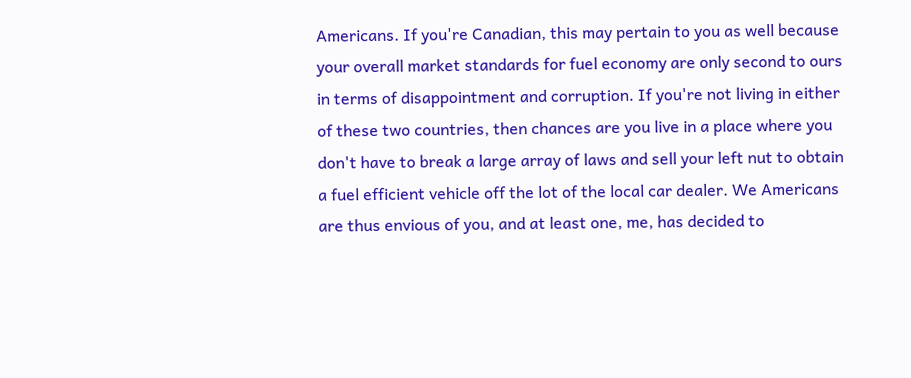Americans. If you're Canadian, this may pertain to you as well because your overall market standards for fuel economy are only second to ours in terms of disappointment and corruption. If you're not living in either of these two countries, then chances are you live in a place where you don't have to break a large array of laws and sell your left nut to obtain a fuel efficient vehicle off the lot of the local car dealer. We Americans are thus envious of you, and at least one, me, has decided to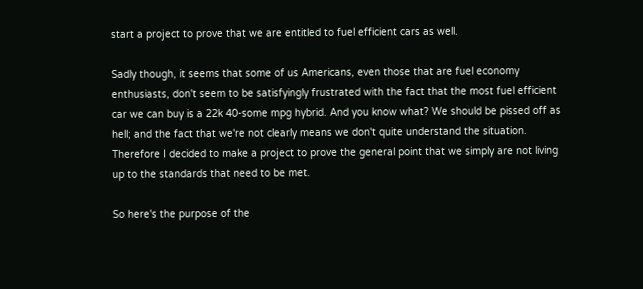start a project to prove that we are entitled to fuel efficient cars as well.

Sadly though, it seems that some of us Americans, even those that are fuel economy enthusiasts, don't seem to be satisfyingly frustrated with the fact that the most fuel efficient car we can buy is a 22k 40-some mpg hybrid. And you know what? We should be pissed off as hell; and the fact that we're not clearly means we don't quite understand the situation. Therefore I decided to make a project to prove the general point that we simply are not living up to the standards that need to be met.

So here's the purpose of the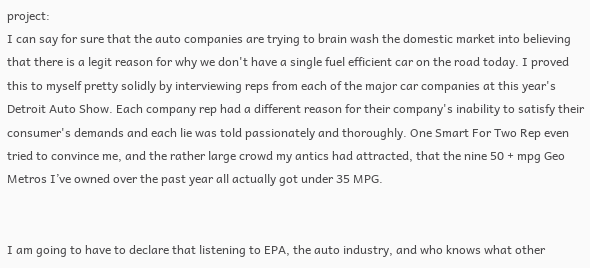project:
I can say for sure that the auto companies are trying to brain wash the domestic market into believing that there is a legit reason for why we don't have a single fuel efficient car on the road today. I proved this to myself pretty solidly by interviewing reps from each of the major car companies at this year's Detroit Auto Show. Each company rep had a different reason for their company's inability to satisfy their consumer's demands and each lie was told passionately and thoroughly. One Smart For Two Rep even tried to convince me, and the rather large crowd my antics had attracted, that the nine 50 + mpg Geo Metros I’ve owned over the past year all actually got under 35 MPG.


I am going to have to declare that listening to EPA, the auto industry, and who knows what other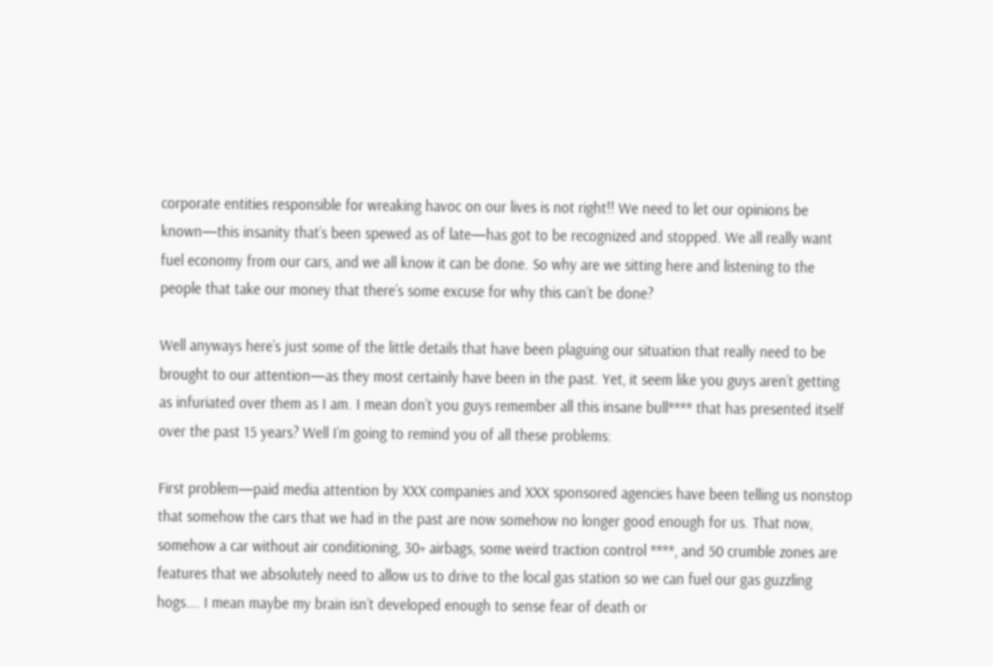corporate entities responsible for wreaking havoc on our lives is not right!! We need to let our opinions be known—this insanity that’s been spewed as of late—has got to be recognized and stopped. We all really want fuel economy from our cars, and we all know it can be done. So why are we sitting here and listening to the people that take our money that there’s some excuse for why this can’t be done?

Well anyways here’s just some of the little details that have been plaguing our situation that really need to be brought to our attention—as they most certainly have been in the past. Yet, it seem like you guys aren’t getting as infuriated over them as I am. I mean don’t you guys remember all this insane bull**** that has presented itself over the past 15 years? Well I’m going to remind you of all these problems:

First problem—paid media attention by XXX companies and XXX sponsored agencies have been telling us nonstop that somehow the cars that we had in the past are now somehow no longer good enough for us. That now, somehow a car without air conditioning, 30+ airbags, some weird traction control ****, and 50 crumble zones are features that we absolutely need to allow us to drive to the local gas station so we can fuel our gas guzzling hogs…. I mean maybe my brain isn’t developed enough to sense fear of death or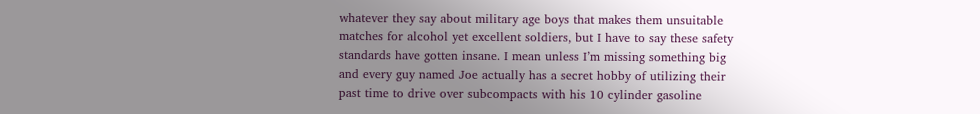whatever they say about military age boys that makes them unsuitable matches for alcohol yet excellent soldiers, but I have to say these safety standards have gotten insane. I mean unless I’m missing something big and every guy named Joe actually has a secret hobby of utilizing their past time to drive over subcompacts with his 10 cylinder gasoline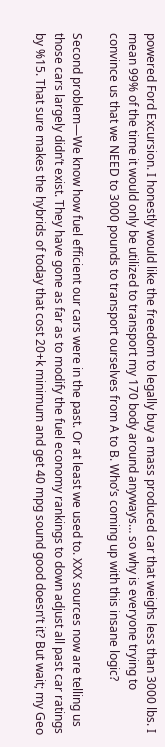powered Ford Excursion. I honestly would like the freedom to legally buy a mass produced car that weighs less than 3000 lbs. I mean 99% of the time it would only be utilized to transport my 170 body around anyways… so why is everyone trying to convince us that we NEED to 3000 pounds to transport ourselves from A to B. Who’s coming up with this insane logic?

Second problem—We know how fuel efficient our cars were in the past. Or at least we used to. XXX sources now are telling us those cars largely didn’t exist. They have gone as far as to modify the fuel economy rankings to down adjust all past car ratings by %15. That sure makes the hybrids of today that cost 20+k minimum and get 40 mpg sound good doesn’t it? But wait; my Geo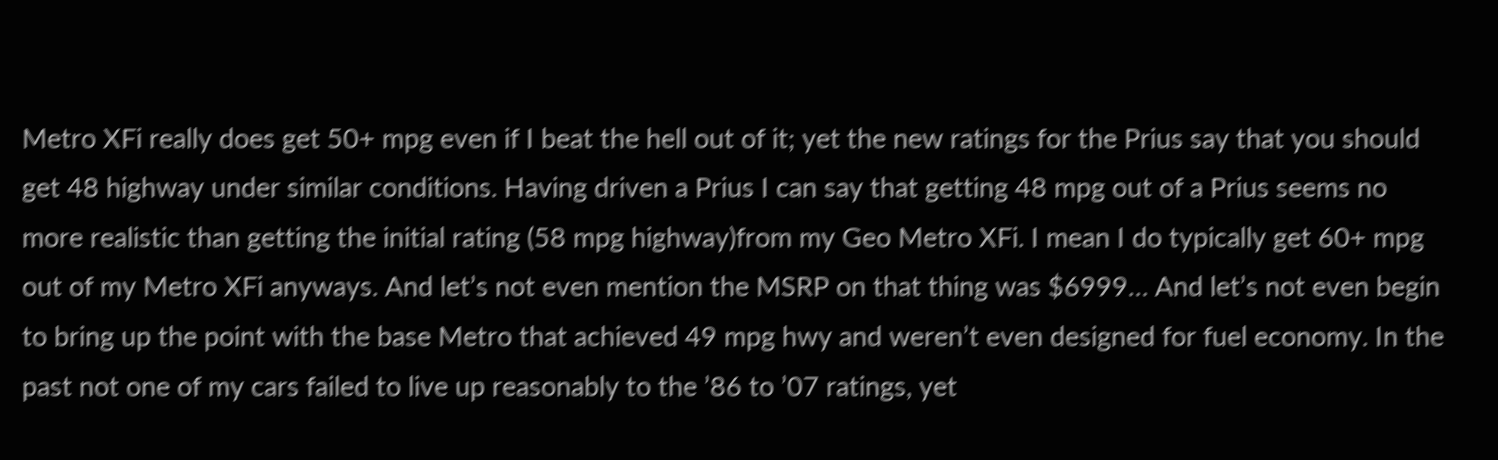Metro XFi really does get 50+ mpg even if I beat the hell out of it; yet the new ratings for the Prius say that you should get 48 highway under similar conditions. Having driven a Prius I can say that getting 48 mpg out of a Prius seems no more realistic than getting the initial rating (58 mpg highway)from my Geo Metro XFi. I mean I do typically get 60+ mpg out of my Metro XFi anyways. And let’s not even mention the MSRP on that thing was $6999… And let’s not even begin to bring up the point with the base Metro that achieved 49 mpg hwy and weren’t even designed for fuel economy. In the past not one of my cars failed to live up reasonably to the ’86 to ’07 ratings, yet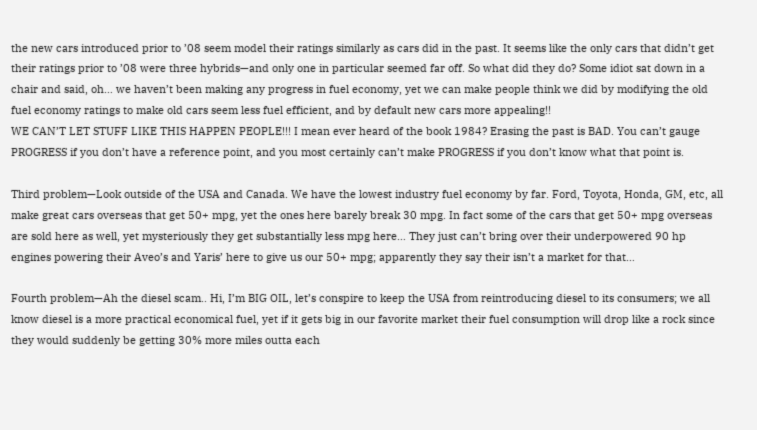the new cars introduced prior to ’08 seem model their ratings similarly as cars did in the past. It seems like the only cars that didn’t get their ratings prior to ’08 were three hybrids—and only one in particular seemed far off. So what did they do? Some idiot sat down in a chair and said, oh… we haven’t been making any progress in fuel economy, yet we can make people think we did by modifying the old fuel economy ratings to make old cars seem less fuel efficient, and by default new cars more appealing!!
WE CAN’T LET STUFF LIKE THIS HAPPEN PEOPLE!!! I mean ever heard of the book 1984? Erasing the past is BAD. You can’t gauge PROGRESS if you don’t have a reference point, and you most certainly can’t make PROGRESS if you don’t know what that point is.

Third problem—Look outside of the USA and Canada. We have the lowest industry fuel economy by far. Ford, Toyota, Honda, GM, etc, all make great cars overseas that get 50+ mpg, yet the ones here barely break 30 mpg. In fact some of the cars that get 50+ mpg overseas are sold here as well, yet mysteriously they get substantially less mpg here… They just can’t bring over their underpowered 90 hp engines powering their Aveo’s and Yaris’ here to give us our 50+ mpg; apparently they say their isn’t a market for that…

Fourth problem—Ah the diesel scam.. Hi, I’m BIG OIL, let’s conspire to keep the USA from reintroducing diesel to its consumers; we all know diesel is a more practical economical fuel, yet if it gets big in our favorite market their fuel consumption will drop like a rock since they would suddenly be getting 30% more miles outta each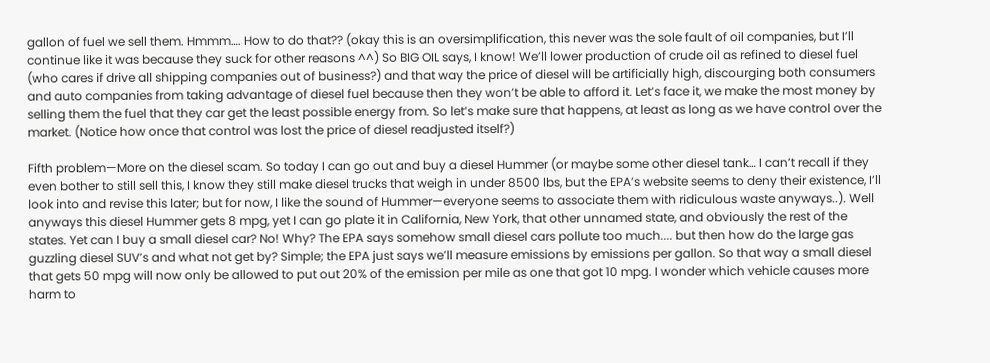gallon of fuel we sell them. Hmmm…. How to do that?? (okay this is an oversimplification, this never was the sole fault of oil companies, but I’ll continue like it was because they suck for other reasons ^^) So BIG OIL says, I know! We’ll lower production of crude oil as refined to diesel fuel (who cares if drive all shipping companies out of business?) and that way the price of diesel will be artificially high, discourging both consumers and auto companies from taking advantage of diesel fuel because then they won’t be able to afford it. Let’s face it, we make the most money by selling them the fuel that they car get the least possible energy from. So let’s make sure that happens, at least as long as we have control over the market. (Notice how once that control was lost the price of diesel readjusted itself?)

Fifth problem—More on the diesel scam. So today I can go out and buy a diesel Hummer (or maybe some other diesel tank… I can’t recall if they even bother to still sell this, I know they still make diesel trucks that weigh in under 8500 lbs, but the EPA’s website seems to deny their existence, I’ll look into and revise this later; but for now, I like the sound of Hummer—everyone seems to associate them with ridiculous waste anyways..). Well anyways this diesel Hummer gets 8 mpg, yet I can go plate it in California, New York, that other unnamed state, and obviously the rest of the states. Yet can I buy a small diesel car? No! Why? The EPA says somehow small diesel cars pollute too much.... but then how do the large gas guzzling diesel SUV’s and what not get by? Simple; the EPA just says we’ll measure emissions by emissions per gallon. So that way a small diesel that gets 50 mpg will now only be allowed to put out 20% of the emission per mile as one that got 10 mpg. I wonder which vehicle causes more harm to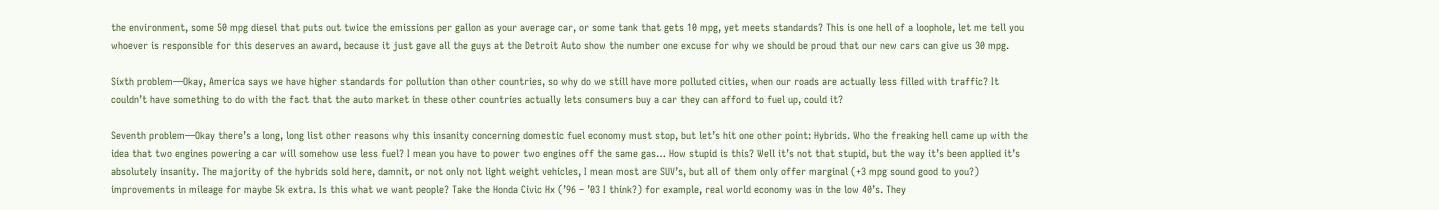the environment, some 50 mpg diesel that puts out twice the emissions per gallon as your average car, or some tank that gets 10 mpg, yet meets standards? This is one hell of a loophole, let me tell you whoever is responsible for this deserves an award, because it just gave all the guys at the Detroit Auto show the number one excuse for why we should be proud that our new cars can give us 30 mpg.

Sixth problem—Okay, America says we have higher standards for pollution than other countries, so why do we still have more polluted cities, when our roads are actually less filled with traffic? It couldn’t have something to do with the fact that the auto market in these other countries actually lets consumers buy a car they can afford to fuel up, could it?

Seventh problem—Okay there’s a long, long list other reasons why this insanity concerning domestic fuel economy must stop, but let’s hit one other point: Hybrids. Who the freaking hell came up with the idea that two engines powering a car will somehow use less fuel? I mean you have to power two engines off the same gas… How stupid is this? Well it’s not that stupid, but the way it’s been applied it’s absolutely insanity. The majority of the hybrids sold here, damnit, or not only not light weight vehicles, I mean most are SUV’s, but all of them only offer marginal (+3 mpg sound good to you?) improvements in mileage for maybe 5k extra. Is this what we want people? Take the Honda Civic Hx (’96 – ’03 I think?) for example, real world economy was in the low 40’s. They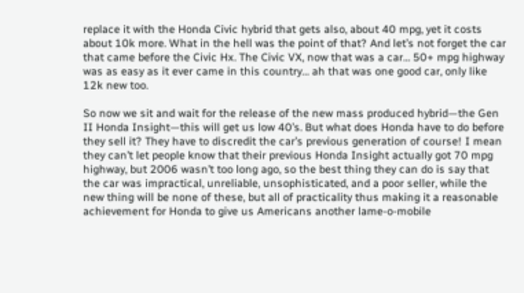replace it with the Honda Civic hybrid that gets also, about 40 mpg, yet it costs about 10k more. What in the hell was the point of that? And let’s not forget the car that came before the Civic Hx. The Civic VX, now that was a car… 50+ mpg highway was as easy as it ever came in this country… ah that was one good car, only like 12k new too.

So now we sit and wait for the release of the new mass produced hybrid—the Gen II Honda Insight—this will get us low 40’s. But what does Honda have to do before they sell it? They have to discredit the car’s previous generation of course! I mean they can’t let people know that their previous Honda Insight actually got 70 mpg highway, but 2006 wasn’t too long ago, so the best thing they can do is say that the car was impractical, unreliable, unsophisticated, and a poor seller, while the new thing will be none of these, but all of practicality thus making it a reasonable achievement for Honda to give us Americans another lame-o-mobile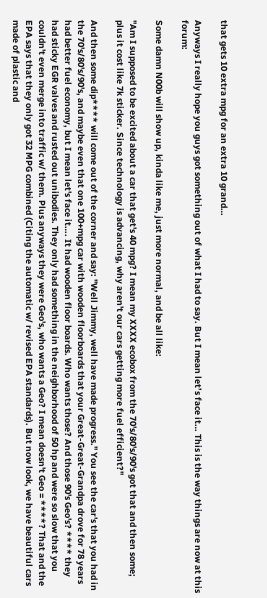that gets 10 extra mpg for an extra 10 grand…

Anyways I really hope you guys got something out of what I had to say. But I mean let’s face it… This is the way things are now at this forum:

Some damn N00b will show up, kinda like me, just more normal, and be all like:

"Am I supposed to be excited about a car that get's 40 mpg? I mean my XXXX ecobox from the 70's/80's/90's got that and then some; plus it cost like 7k sticker. Since technology is advancing, why aren't our cars getting more fuel efficient?"

And then some dip**** will come out of the corner and say: "Well Jimmy, well have made progress." You see the car's that you had in the 70's/80's/90's, and maybe even that one 100+mpg car with wooden floorboards that your Great-Great-Grandpa drove for 78 years had better fuel economy, but I mean let's face it…. It had wooden floor boards. Who wants those? And those 90's Geo's? **** they had sticky EGR valves and rusted out unibodies. They only had something in the neighborhood of 50 hp and were so slow that you couldn't even merge into traffic w/ them. Plus anyways they were Geo's, who wants a Geo? I mean doesn't Geo = ****? That and the EPA says that they only got 32 MPG combined (Citing the automatic w/ revised EPA standards). But now look, we have beautiful cars made of plastic and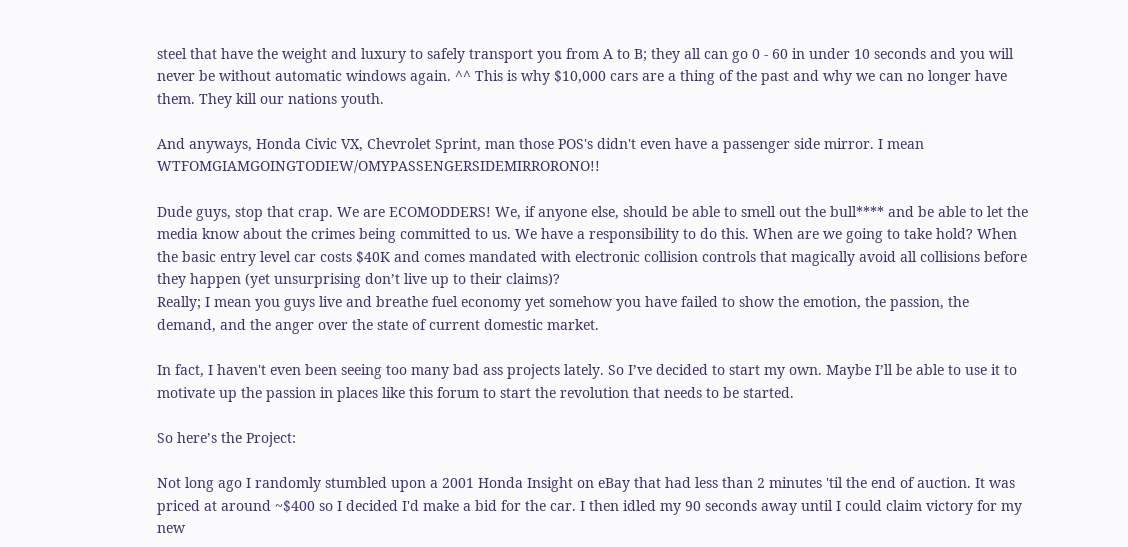steel that have the weight and luxury to safely transport you from A to B; they all can go 0 - 60 in under 10 seconds and you will never be without automatic windows again. ^^ This is why $10,000 cars are a thing of the past and why we can no longer have them. They kill our nations youth.

And anyways, Honda Civic VX, Chevrolet Sprint, man those POS's didn't even have a passenger side mirror. I mean WTFOMGIAMGOINGTODIEW/OMYPASSENGERSIDEMIRRORONO!!

Dude guys, stop that crap. We are ECOMODDERS! We, if anyone else, should be able to smell out the bull**** and be able to let the media know about the crimes being committed to us. We have a responsibility to do this. When are we going to take hold? When the basic entry level car costs $40K and comes mandated with electronic collision controls that magically avoid all collisions before they happen (yet unsurprising don’t live up to their claims)?
Really; I mean you guys live and breathe fuel economy yet somehow you have failed to show the emotion, the passion, the demand, and the anger over the state of current domestic market.

In fact, I haven't even been seeing too many bad ass projects lately. So I’ve decided to start my own. Maybe I’ll be able to use it to motivate up the passion in places like this forum to start the revolution that needs to be started.

So here’s the Project:

Not long ago I randomly stumbled upon a 2001 Honda Insight on eBay that had less than 2 minutes 'til the end of auction. It was priced at around ~$400 so I decided I'd make a bid for the car. I then idled my 90 seconds away until I could claim victory for my new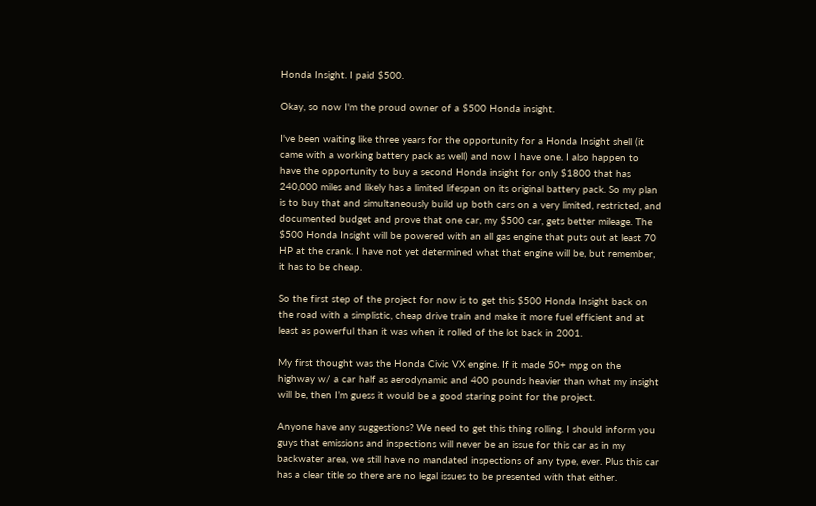Honda Insight. I paid $500.

Okay, so now I'm the proud owner of a $500 Honda insight.

I've been waiting like three years for the opportunity for a Honda Insight shell (it came with a working battery pack as well) and now I have one. I also happen to have the opportunity to buy a second Honda insight for only $1800 that has 240,000 miles and likely has a limited lifespan on its original battery pack. So my plan is to buy that and simultaneously build up both cars on a very limited, restricted, and documented budget and prove that one car, my $500 car, gets better mileage. The $500 Honda Insight will be powered with an all gas engine that puts out at least 70 HP at the crank. I have not yet determined what that engine will be, but remember, it has to be cheap.

So the first step of the project for now is to get this $500 Honda Insight back on the road with a simplistic, cheap drive train and make it more fuel efficient and at least as powerful than it was when it rolled of the lot back in 2001.

My first thought was the Honda Civic VX engine. If it made 50+ mpg on the highway w/ a car half as aerodynamic and 400 pounds heavier than what my insight will be, then I’m guess it would be a good staring point for the project.

Anyone have any suggestions? We need to get this thing rolling. I should inform you guys that emissions and inspections will never be an issue for this car as in my backwater area, we still have no mandated inspections of any type, ever. Plus this car has a clear title so there are no legal issues to be presented with that either.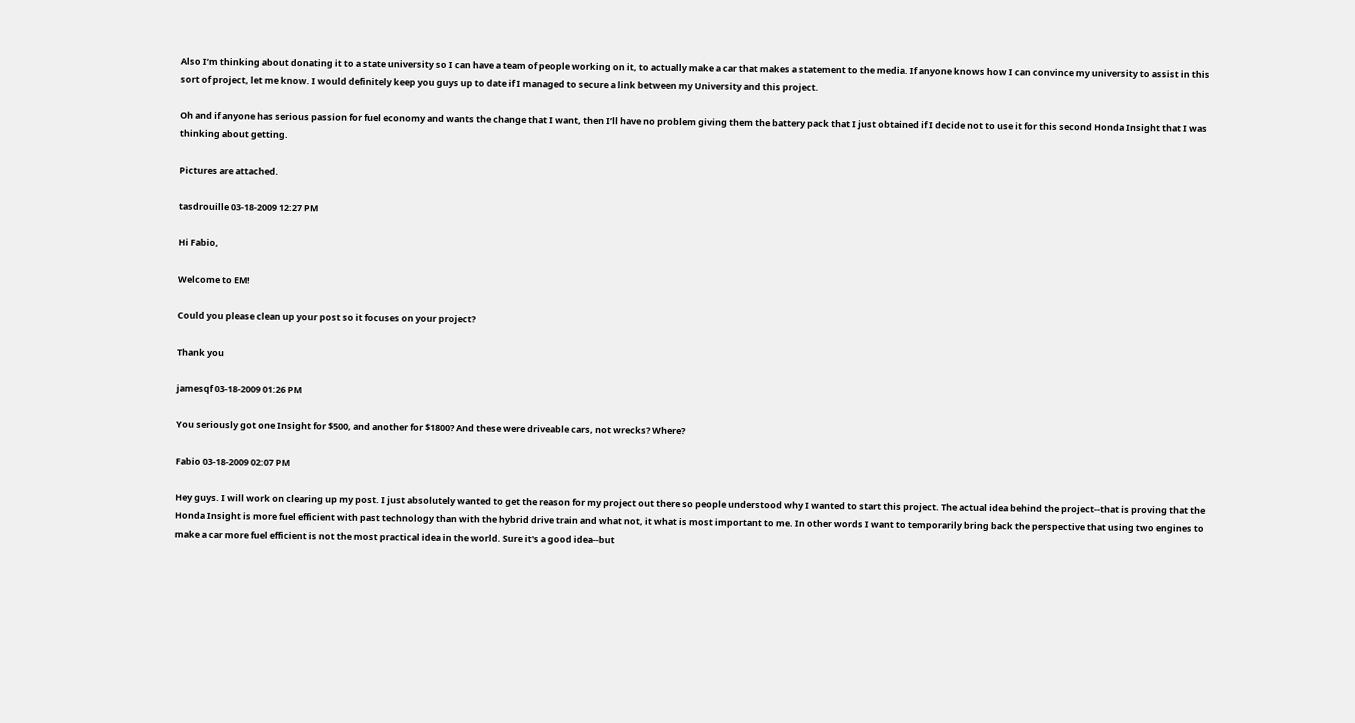Also I’m thinking about donating it to a state university so I can have a team of people working on it, to actually make a car that makes a statement to the media. If anyone knows how I can convince my university to assist in this sort of project, let me know. I would definitely keep you guys up to date if I managed to secure a link between my University and this project.

Oh and if anyone has serious passion for fuel economy and wants the change that I want, then I’ll have no problem giving them the battery pack that I just obtained if I decide not to use it for this second Honda Insight that I was thinking about getting.

Pictures are attached.

tasdrouille 03-18-2009 12:27 PM

Hi Fabio,

Welcome to EM!

Could you please clean up your post so it focuses on your project?

Thank you

jamesqf 03-18-2009 01:26 PM

You seriously got one Insight for $500, and another for $1800? And these were driveable cars, not wrecks? Where?

Fabio 03-18-2009 02:07 PM

Hey guys. I will work on clearing up my post. I just absolutely wanted to get the reason for my project out there so people understood why I wanted to start this project. The actual idea behind the project--that is proving that the Honda Insight is more fuel efficient with past technology than with the hybrid drive train and what not, it what is most important to me. In other words I want to temporarily bring back the perspective that using two engines to make a car more fuel efficient is not the most practical idea in the world. Sure it's a good idea--but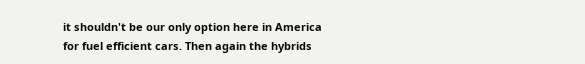it shouldn't be our only option here in America for fuel efficient cars. Then again the hybrids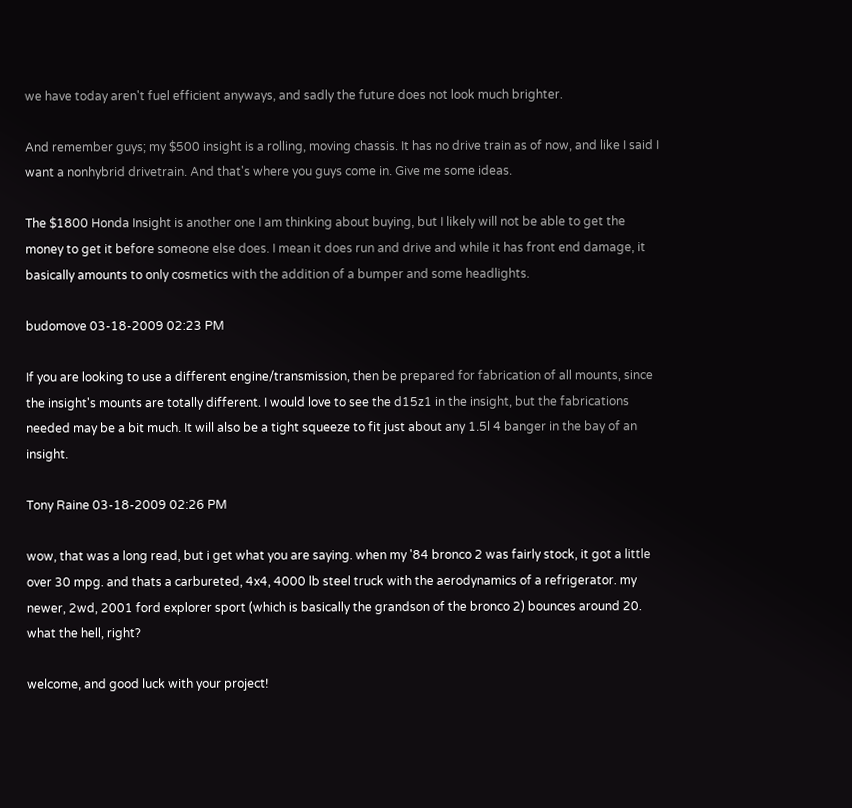we have today aren't fuel efficient anyways, and sadly the future does not look much brighter.

And remember guys; my $500 insight is a rolling, moving chassis. It has no drive train as of now, and like I said I want a nonhybrid drivetrain. And that's where you guys come in. Give me some ideas.

The $1800 Honda Insight is another one I am thinking about buying, but I likely will not be able to get the money to get it before someone else does. I mean it does run and drive and while it has front end damage, it basically amounts to only cosmetics with the addition of a bumper and some headlights.

budomove 03-18-2009 02:23 PM

If you are looking to use a different engine/transmission, then be prepared for fabrication of all mounts, since the insight's mounts are totally different. I would love to see the d15z1 in the insight, but the fabrications needed may be a bit much. It will also be a tight squeeze to fit just about any 1.5l 4 banger in the bay of an insight.

Tony Raine 03-18-2009 02:26 PM

wow, that was a long read, but i get what you are saying. when my '84 bronco 2 was fairly stock, it got a little over 30 mpg. and thats a carbureted, 4x4, 4000 lb steel truck with the aerodynamics of a refrigerator. my newer, 2wd, 2001 ford explorer sport (which is basically the grandson of the bronco 2) bounces around 20. what the hell, right?

welcome, and good luck with your project!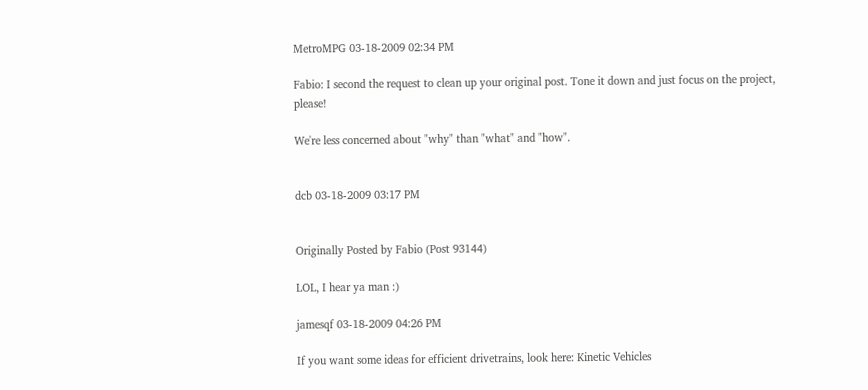MetroMPG 03-18-2009 02:34 PM

Fabio: I second the request to clean up your original post. Tone it down and just focus on the project, please!

We're less concerned about "why" than "what" and "how".


dcb 03-18-2009 03:17 PM


Originally Posted by Fabio (Post 93144)

LOL, I hear ya man :)

jamesqf 03-18-2009 04:26 PM

If you want some ideas for efficient drivetrains, look here: Kinetic Vehicles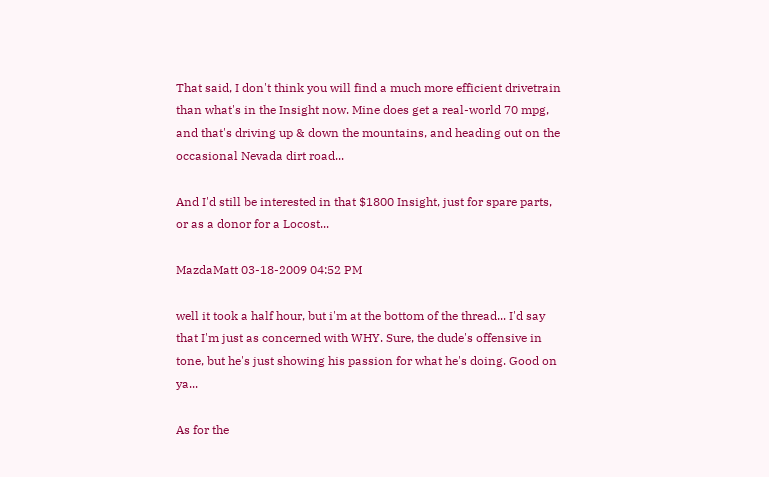That said, I don't think you will find a much more efficient drivetrain than what's in the Insight now. Mine does get a real-world 70 mpg, and that's driving up & down the mountains, and heading out on the occasional Nevada dirt road...

And I'd still be interested in that $1800 Insight, just for spare parts, or as a donor for a Locost...

MazdaMatt 03-18-2009 04:52 PM

well it took a half hour, but i'm at the bottom of the thread... I'd say that I'm just as concerned with WHY. Sure, the dude's offensive in tone, but he's just showing his passion for what he's doing. Good on ya...

As for the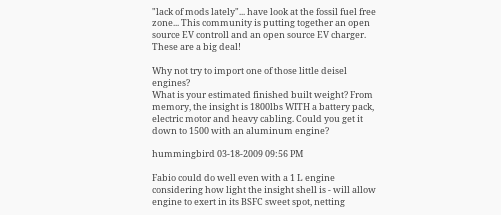"lack of mods lately"... have look at the fossil fuel free zone... This community is putting together an open source EV controll and an open source EV charger. These are a big deal!

Why not try to import one of those little deisel engines?
What is your estimated finished built weight? From memory, the insight is 1800lbs WITH a battery pack, electric motor and heavy cabling. Could you get it down to 1500 with an aluminum engine?

hummingbird 03-18-2009 09:56 PM

Fabio could do well even with a 1 L engine considering how light the insight shell is - will allow engine to exert in its BSFC sweet spot, netting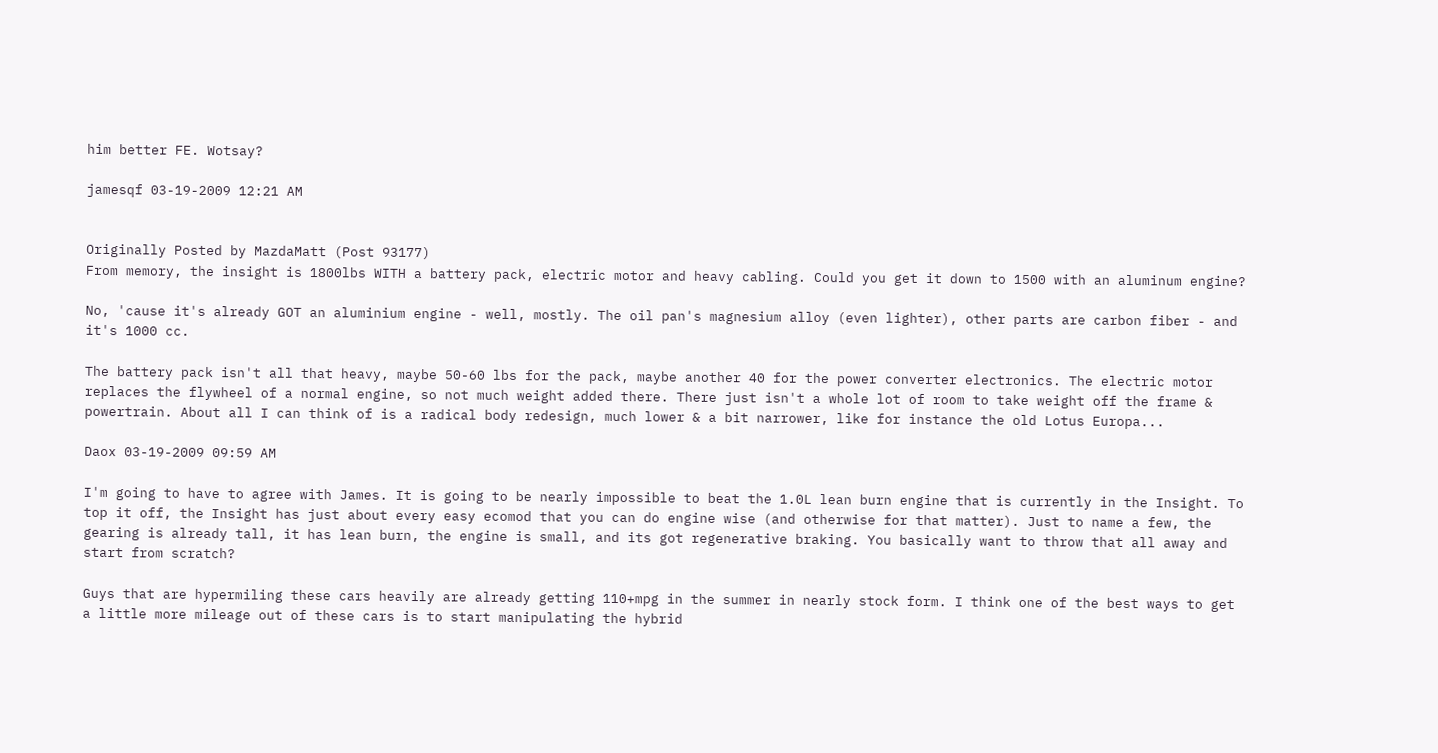him better FE. Wotsay?

jamesqf 03-19-2009 12:21 AM


Originally Posted by MazdaMatt (Post 93177)
From memory, the insight is 1800lbs WITH a battery pack, electric motor and heavy cabling. Could you get it down to 1500 with an aluminum engine?

No, 'cause it's already GOT an aluminium engine - well, mostly. The oil pan's magnesium alloy (even lighter), other parts are carbon fiber - and it's 1000 cc.

The battery pack isn't all that heavy, maybe 50-60 lbs for the pack, maybe another 40 for the power converter electronics. The electric motor replaces the flywheel of a normal engine, so not much weight added there. There just isn't a whole lot of room to take weight off the frame & powertrain. About all I can think of is a radical body redesign, much lower & a bit narrower, like for instance the old Lotus Europa...

Daox 03-19-2009 09:59 AM

I'm going to have to agree with James. It is going to be nearly impossible to beat the 1.0L lean burn engine that is currently in the Insight. To top it off, the Insight has just about every easy ecomod that you can do engine wise (and otherwise for that matter). Just to name a few, the gearing is already tall, it has lean burn, the engine is small, and its got regenerative braking. You basically want to throw that all away and start from scratch?

Guys that are hypermiling these cars heavily are already getting 110+mpg in the summer in nearly stock form. I think one of the best ways to get a little more mileage out of these cars is to start manipulating the hybrid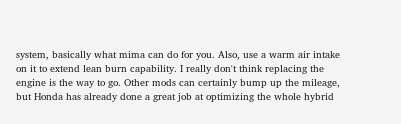system, basically what mima can do for you. Also, use a warm air intake on it to extend lean burn capability. I really don't think replacing the engine is the way to go. Other mods can certainly bump up the mileage, but Honda has already done a great job at optimizing the whole hybrid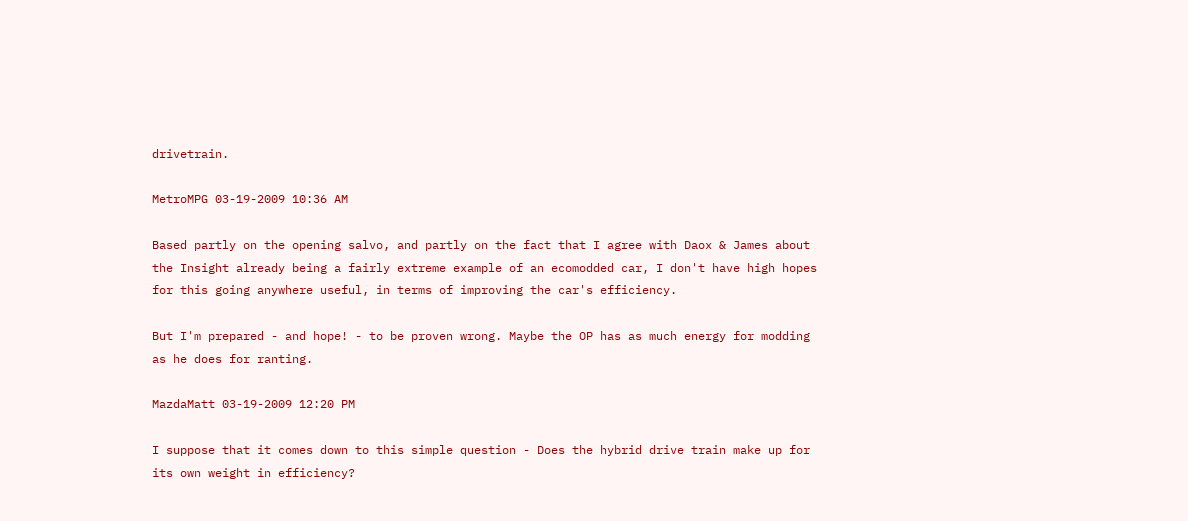drivetrain.

MetroMPG 03-19-2009 10:36 AM

Based partly on the opening salvo, and partly on the fact that I agree with Daox & James about the Insight already being a fairly extreme example of an ecomodded car, I don't have high hopes for this going anywhere useful, in terms of improving the car's efficiency.

But I'm prepared - and hope! - to be proven wrong. Maybe the OP has as much energy for modding as he does for ranting.

MazdaMatt 03-19-2009 12:20 PM

I suppose that it comes down to this simple question - Does the hybrid drive train make up for its own weight in efficiency?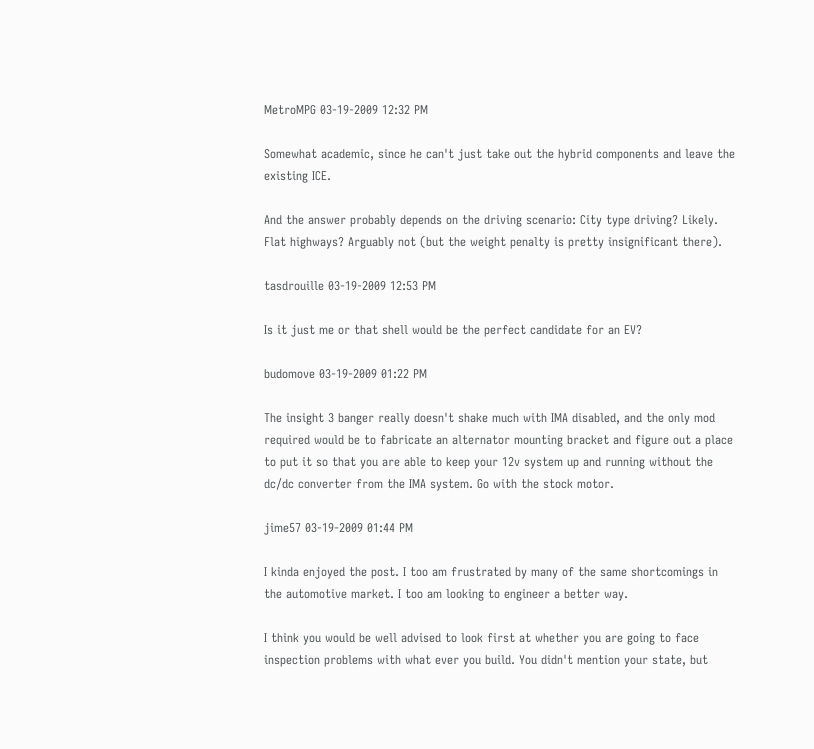MetroMPG 03-19-2009 12:32 PM

Somewhat academic, since he can't just take out the hybrid components and leave the existing ICE.

And the answer probably depends on the driving scenario: City type driving? Likely. Flat highways? Arguably not (but the weight penalty is pretty insignificant there).

tasdrouille 03-19-2009 12:53 PM

Is it just me or that shell would be the perfect candidate for an EV?

budomove 03-19-2009 01:22 PM

The insight 3 banger really doesn't shake much with IMA disabled, and the only mod required would be to fabricate an alternator mounting bracket and figure out a place to put it so that you are able to keep your 12v system up and running without the dc/dc converter from the IMA system. Go with the stock motor.

jime57 03-19-2009 01:44 PM

I kinda enjoyed the post. I too am frustrated by many of the same shortcomings in the automotive market. I too am looking to engineer a better way.

I think you would be well advised to look first at whether you are going to face inspection problems with what ever you build. You didn't mention your state, but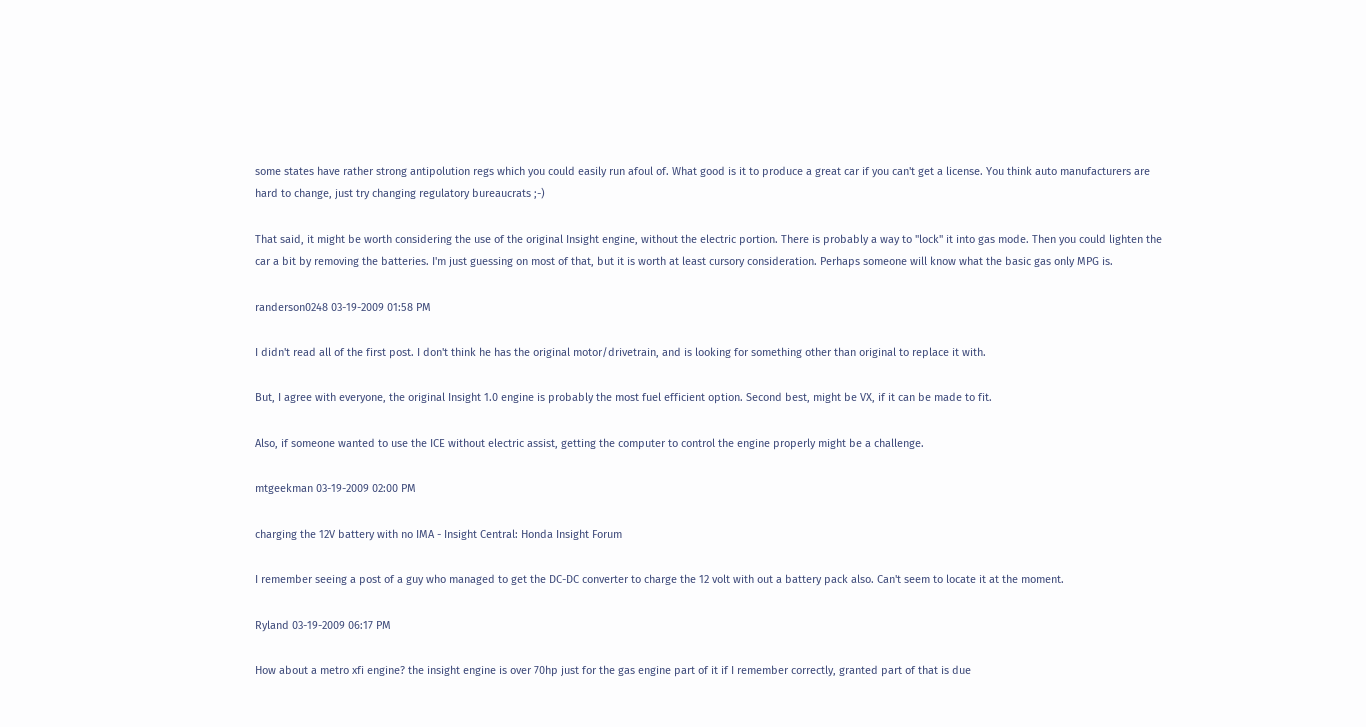some states have rather strong antipolution regs which you could easily run afoul of. What good is it to produce a great car if you can't get a license. You think auto manufacturers are hard to change, just try changing regulatory bureaucrats ;-)

That said, it might be worth considering the use of the original Insight engine, without the electric portion. There is probably a way to "lock" it into gas mode. Then you could lighten the car a bit by removing the batteries. I'm just guessing on most of that, but it is worth at least cursory consideration. Perhaps someone will know what the basic gas only MPG is.

randerson0248 03-19-2009 01:58 PM

I didn't read all of the first post. I don't think he has the original motor/drivetrain, and is looking for something other than original to replace it with.

But, I agree with everyone, the original Insight 1.0 engine is probably the most fuel efficient option. Second best, might be VX, if it can be made to fit.

Also, if someone wanted to use the ICE without electric assist, getting the computer to control the engine properly might be a challenge.

mtgeekman 03-19-2009 02:00 PM

charging the 12V battery with no IMA - Insight Central: Honda Insight Forum

I remember seeing a post of a guy who managed to get the DC-DC converter to charge the 12 volt with out a battery pack also. Can't seem to locate it at the moment.

Ryland 03-19-2009 06:17 PM

How about a metro xfi engine? the insight engine is over 70hp just for the gas engine part of it if I remember correctly, granted part of that is due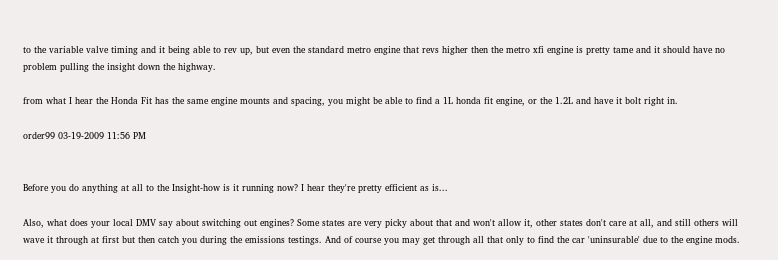to the variable valve timing and it being able to rev up, but even the standard metro engine that revs higher then the metro xfi engine is pretty tame and it should have no problem pulling the insight down the highway.

from what I hear the Honda Fit has the same engine mounts and spacing, you might be able to find a 1L honda fit engine, or the 1.2L and have it bolt right in.

order99 03-19-2009 11:56 PM


Before you do anything at all to the Insight-how is it running now? I hear they're pretty efficient as is...

Also, what does your local DMV say about switching out engines? Some states are very picky about that and won't allow it, other states don't care at all, and still others will wave it through at first but then catch you during the emissions testings. And of course you may get through all that only to find the car 'uninsurable' due to the engine mods.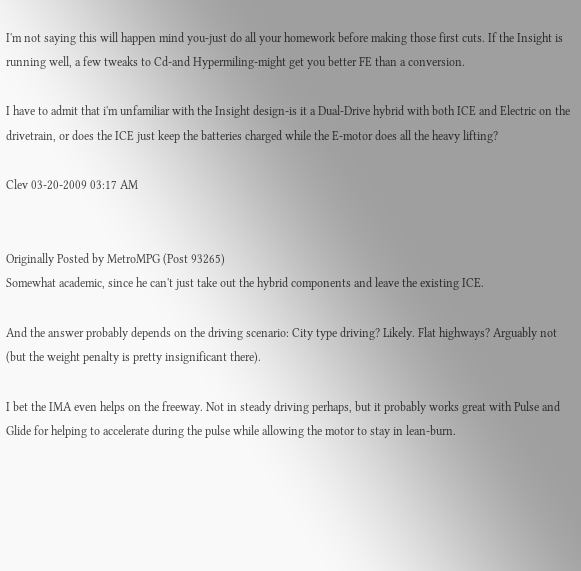I'm not saying this will happen mind you-just do all your homework before making those first cuts. If the Insight is running well, a few tweaks to Cd-and Hypermiling-might get you better FE than a conversion.

I have to admit that i'm unfamiliar with the Insight design-is it a Dual-Drive hybrid with both ICE and Electric on the drivetrain, or does the ICE just keep the batteries charged while the E-motor does all the heavy lifting?

Clev 03-20-2009 03:17 AM


Originally Posted by MetroMPG (Post 93265)
Somewhat academic, since he can't just take out the hybrid components and leave the existing ICE.

And the answer probably depends on the driving scenario: City type driving? Likely. Flat highways? Arguably not (but the weight penalty is pretty insignificant there).

I bet the IMA even helps on the freeway. Not in steady driving perhaps, but it probably works great with Pulse and Glide for helping to accelerate during the pulse while allowing the motor to stay in lean-burn.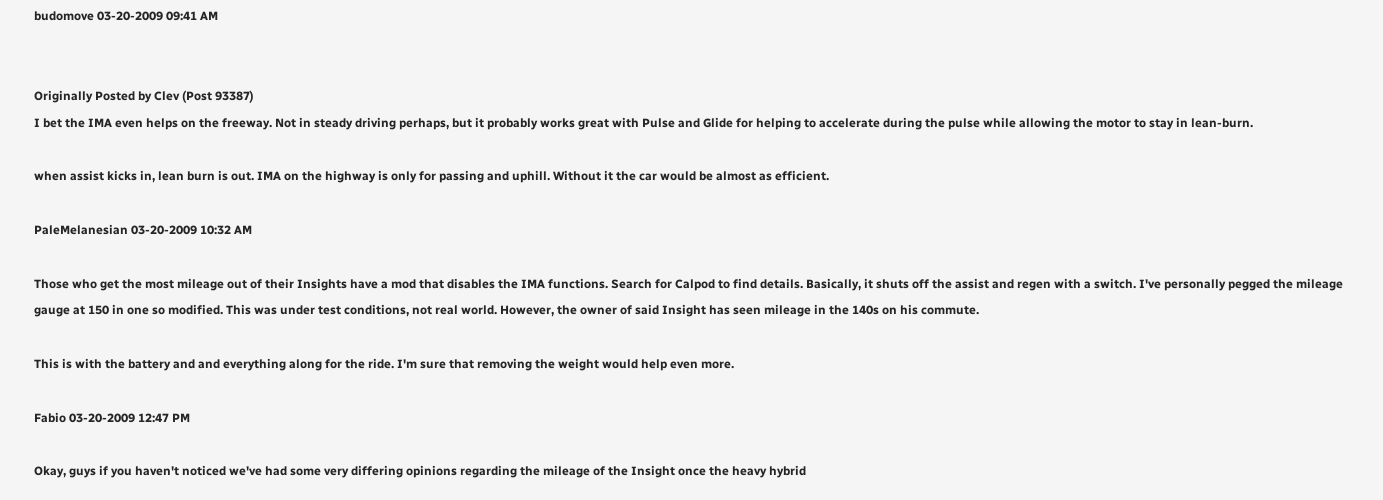budomove 03-20-2009 09:41 AM


Originally Posted by Clev (Post 93387)
I bet the IMA even helps on the freeway. Not in steady driving perhaps, but it probably works great with Pulse and Glide for helping to accelerate during the pulse while allowing the motor to stay in lean-burn.

when assist kicks in, lean burn is out. IMA on the highway is only for passing and uphill. Without it the car would be almost as efficient.

PaleMelanesian 03-20-2009 10:32 AM

Those who get the most mileage out of their Insights have a mod that disables the IMA functions. Search for Calpod to find details. Basically, it shuts off the assist and regen with a switch. I've personally pegged the mileage gauge at 150 in one so modified. This was under test conditions, not real world. However, the owner of said Insight has seen mileage in the 140s on his commute.

This is with the battery and and everything along for the ride. I'm sure that removing the weight would help even more.

Fabio 03-20-2009 12:47 PM

Okay, guys if you haven't noticed we've had some very differing opinions regarding the mileage of the Insight once the heavy hybrid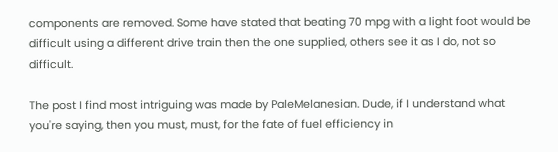components are removed. Some have stated that beating 70 mpg with a light foot would be difficult using a different drive train then the one supplied, others see it as I do, not so difficult.

The post I find most intriguing was made by PaleMelanesian. Dude, if I understand what you're saying, then you must, must, for the fate of fuel efficiency in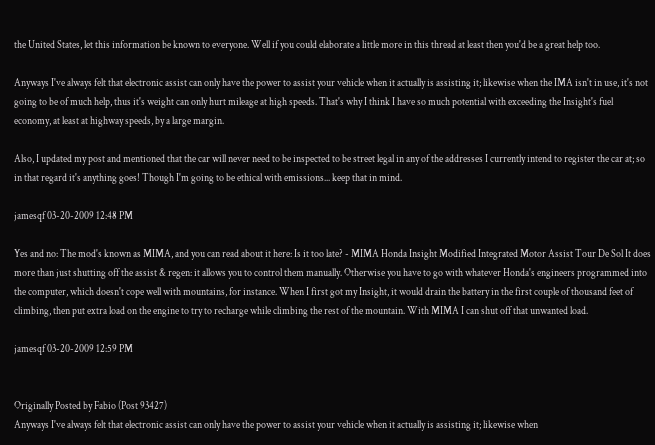the United States, let this information be known to everyone. Well if you could elaborate a little more in this thread at least then you'd be a great help too.

Anyways I've always felt that electronic assist can only have the power to assist your vehicle when it actually is assisting it; likewise when the IMA isn't in use, it's not going to be of much help, thus it's weight can only hurt mileage at high speeds. That's why I think I have so much potential with exceeding the Insight's fuel economy, at least at highway speeds, by a large margin.

Also, I updated my post and mentioned that the car will never need to be inspected to be street legal in any of the addresses I currently intend to register the car at; so in that regard it's anything goes! Though I'm going to be ethical with emissions... keep that in mind.

jamesqf 03-20-2009 12:48 PM

Yes and no: The mod's known as MIMA, and you can read about it here: Is it too late? - MIMA Honda Insight Modified Integrated Motor Assist Tour De Sol It does more than just shutting off the assist & regen: it allows you to control them manually. Otherwise you have to go with whatever Honda's engineers programmed into the computer, which doesn't cope well with mountains, for instance. When I first got my Insight, it would drain the battery in the first couple of thousand feet of climbing, then put extra load on the engine to try to recharge while climbing the rest of the mountain. With MIMA I can shut off that unwanted load.

jamesqf 03-20-2009 12:59 PM


Originally Posted by Fabio (Post 93427)
Anyways I've always felt that electronic assist can only have the power to assist your vehicle when it actually is assisting it; likewise when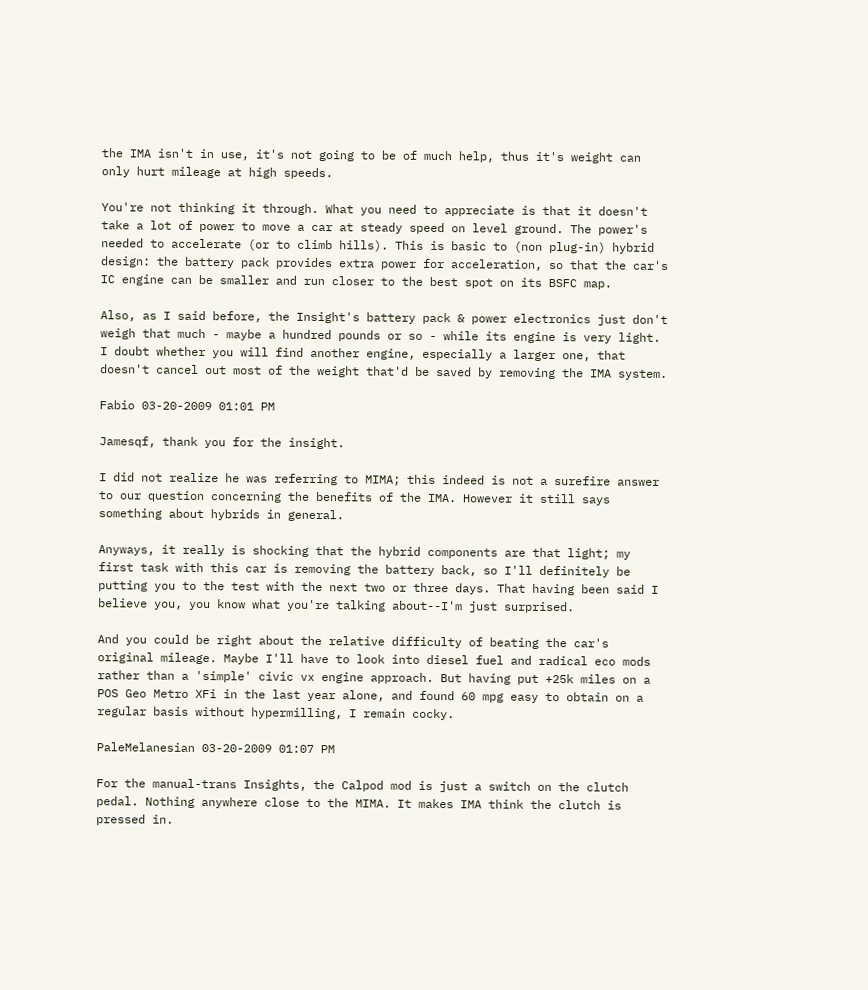the IMA isn't in use, it's not going to be of much help, thus it's weight can only hurt mileage at high speeds.

You're not thinking it through. What you need to appreciate is that it doesn't take a lot of power to move a car at steady speed on level ground. The power's needed to accelerate (or to climb hills). This is basic to (non plug-in) hybrid design: the battery pack provides extra power for acceleration, so that the car's IC engine can be smaller and run closer to the best spot on its BSFC map.

Also, as I said before, the Insight's battery pack & power electronics just don't weigh that much - maybe a hundred pounds or so - while its engine is very light. I doubt whether you will find another engine, especially a larger one, that doesn't cancel out most of the weight that'd be saved by removing the IMA system.

Fabio 03-20-2009 01:01 PM

Jamesqf, thank you for the insight.

I did not realize he was referring to MIMA; this indeed is not a surefire answer to our question concerning the benefits of the IMA. However it still says something about hybrids in general.

Anyways, it really is shocking that the hybrid components are that light; my first task with this car is removing the battery back, so I'll definitely be putting you to the test with the next two or three days. That having been said I believe you, you know what you're talking about--I'm just surprised.

And you could be right about the relative difficulty of beating the car's original mileage. Maybe I'll have to look into diesel fuel and radical eco mods rather than a 'simple' civic vx engine approach. But having put +25k miles on a POS Geo Metro XFi in the last year alone, and found 60 mpg easy to obtain on a regular basis without hypermilling, I remain cocky.

PaleMelanesian 03-20-2009 01:07 PM

For the manual-trans Insights, the Calpod mod is just a switch on the clutch pedal. Nothing anywhere close to the MIMA. It makes IMA think the clutch is pressed in.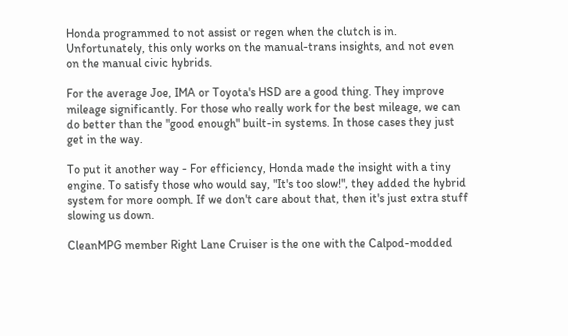Honda programmed to not assist or regen when the clutch is in. Unfortunately, this only works on the manual-trans insights, and not even on the manual civic hybrids.

For the average Joe, IMA or Toyota's HSD are a good thing. They improve mileage significantly. For those who really work for the best mileage, we can do better than the "good enough" built-in systems. In those cases they just get in the way.

To put it another way - For efficiency, Honda made the insight with a tiny engine. To satisfy those who would say, "It's too slow!", they added the hybrid system for more oomph. If we don't care about that, then it's just extra stuff slowing us down.

CleanMPG member Right Lane Cruiser is the one with the Calpod-modded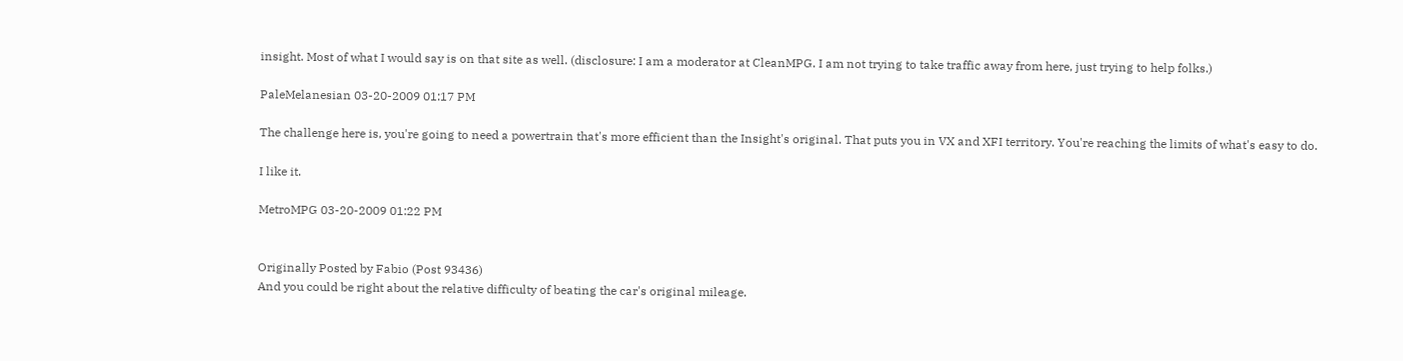insight. Most of what I would say is on that site as well. (disclosure: I am a moderator at CleanMPG. I am not trying to take traffic away from here, just trying to help folks.)

PaleMelanesian 03-20-2009 01:17 PM

The challenge here is, you're going to need a powertrain that's more efficient than the Insight's original. That puts you in VX and XFI territory. You're reaching the limits of what's easy to do.

I like it.

MetroMPG 03-20-2009 01:22 PM


Originally Posted by Fabio (Post 93436)
And you could be right about the relative difficulty of beating the car's original mileage.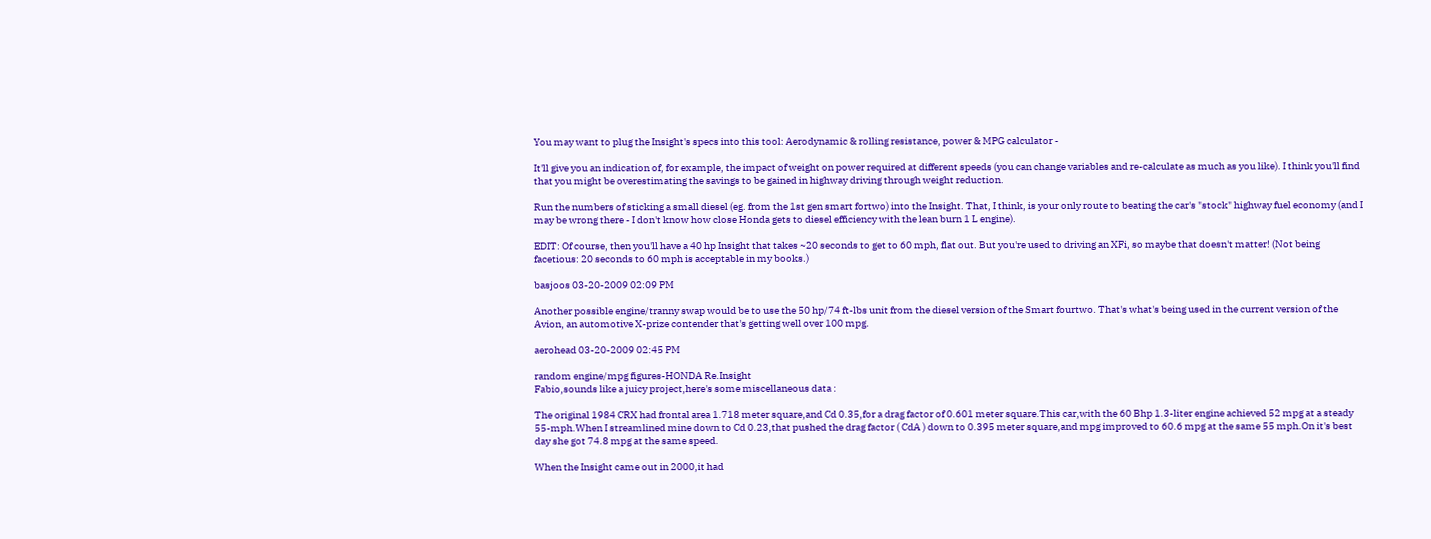You may want to plug the Insight's specs into this tool: Aerodynamic & rolling resistance, power & MPG calculator -

It'll give you an indication of, for example, the impact of weight on power required at different speeds (you can change variables and re-calculate as much as you like). I think you'll find that you might be overestimating the savings to be gained in highway driving through weight reduction.

Run the numbers of sticking a small diesel (eg. from the 1st gen smart fortwo) into the Insight. That, I think, is your only route to beating the car's "stock" highway fuel economy (and I may be wrong there - I don't know how close Honda gets to diesel efficiency with the lean burn 1 L engine).

EDIT: Of course, then you'll have a 40 hp Insight that takes ~20 seconds to get to 60 mph, flat out. But you're used to driving an XFi, so maybe that doesn't matter! (Not being facetious: 20 seconds to 60 mph is acceptable in my books.)

basjoos 03-20-2009 02:09 PM

Another possible engine/tranny swap would be to use the 50 hp/74 ft-lbs unit from the diesel version of the Smart fourtwo. That's what's being used in the current version of the Avion, an automotive X-prize contender that's getting well over 100 mpg.

aerohead 03-20-2009 02:45 PM

random engine/mpg figures-HONDA Re.Insight
Fabio,sounds like a juicy project,here's some miscellaneous data :

The original 1984 CRX had frontal area 1.718 meter square,and Cd 0.35,for a drag factor of 0.601 meter square.This car,with the 60 Bhp 1.3-liter engine achieved 52 mpg at a steady 55-mph.When I streamlined mine down to Cd 0.23,that pushed the drag factor ( CdA ) down to 0.395 meter square,and mpg improved to 60.6 mpg at the same 55 mph.On it's best day she got 74.8 mpg at the same speed.

When the Insight came out in 2000,it had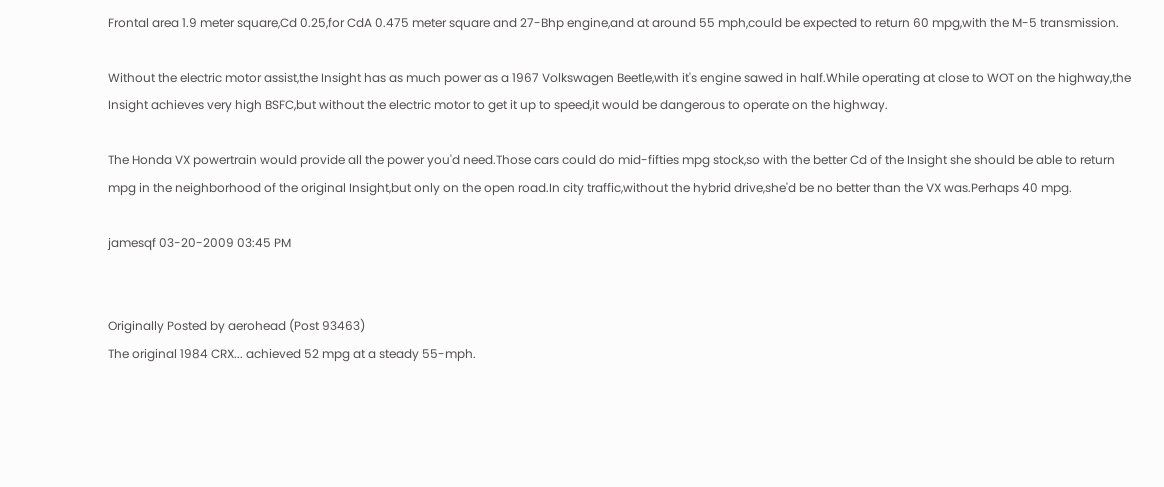Frontal area 1.9 meter square,Cd 0.25,for CdA 0.475 meter square and 27-Bhp engine,and at around 55 mph,could be expected to return 60 mpg,with the M-5 transmission.

Without the electric motor assist,the Insight has as much power as a 1967 Volkswagen Beetle,with it's engine sawed in half.While operating at close to WOT on the highway,the Insight achieves very high BSFC,but without the electric motor to get it up to speed,it would be dangerous to operate on the highway.

The Honda VX powertrain would provide all the power you'd need.Those cars could do mid-fifties mpg stock,so with the better Cd of the Insight she should be able to return mpg in the neighborhood of the original Insight,but only on the open road.In city traffic,without the hybrid drive,she'd be no better than the VX was.Perhaps 40 mpg.

jamesqf 03-20-2009 03:45 PM


Originally Posted by aerohead (Post 93463)
The original 1984 CRX... achieved 52 mpg at a steady 55-mph.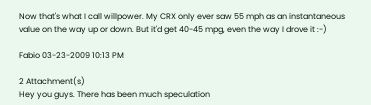Now that's what I call willpower. My CRX only ever saw 55 mph as an instantaneous value on the way up or down. But it'd get 40-45 mpg, even the way I drove it :-)

Fabio 03-23-2009 10:13 PM

2 Attachment(s)
Hey you guys. There has been much speculation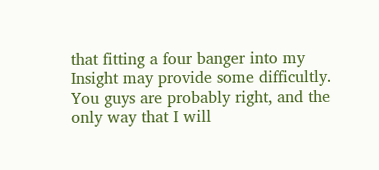that fitting a four banger into my Insight may provide some difficultly. You guys are probably right, and the only way that I will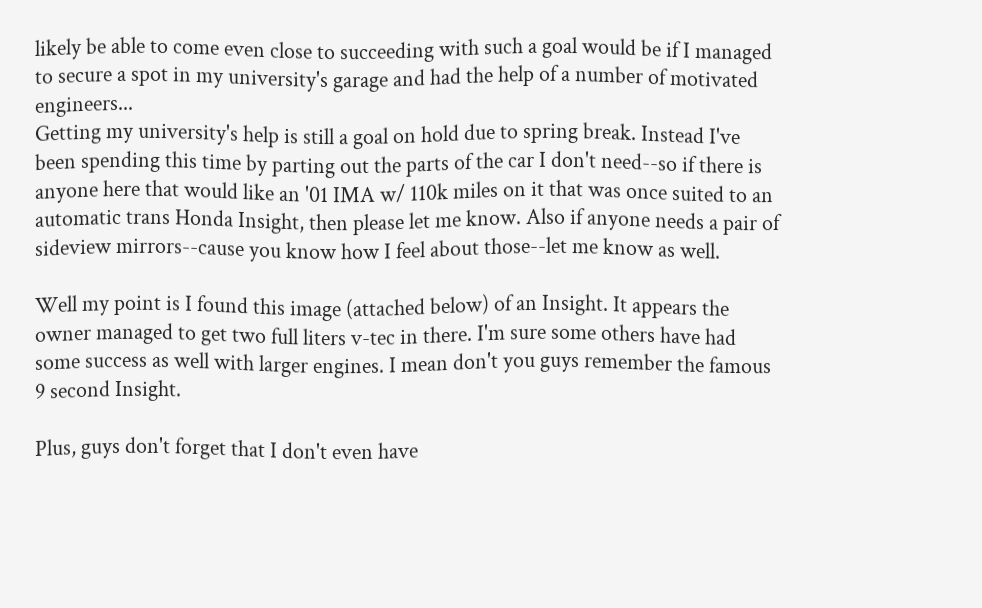likely be able to come even close to succeeding with such a goal would be if I managed to secure a spot in my university's garage and had the help of a number of motivated engineers...
Getting my university's help is still a goal on hold due to spring break. Instead I've been spending this time by parting out the parts of the car I don't need--so if there is anyone here that would like an '01 IMA w/ 110k miles on it that was once suited to an automatic trans Honda Insight, then please let me know. Also if anyone needs a pair of sideview mirrors--cause you know how I feel about those--let me know as well.

Well my point is I found this image (attached below) of an Insight. It appears the owner managed to get two full liters v-tec in there. I'm sure some others have had some success as well with larger engines. I mean don't you guys remember the famous 9 second Insight.

Plus, guys don't forget that I don't even have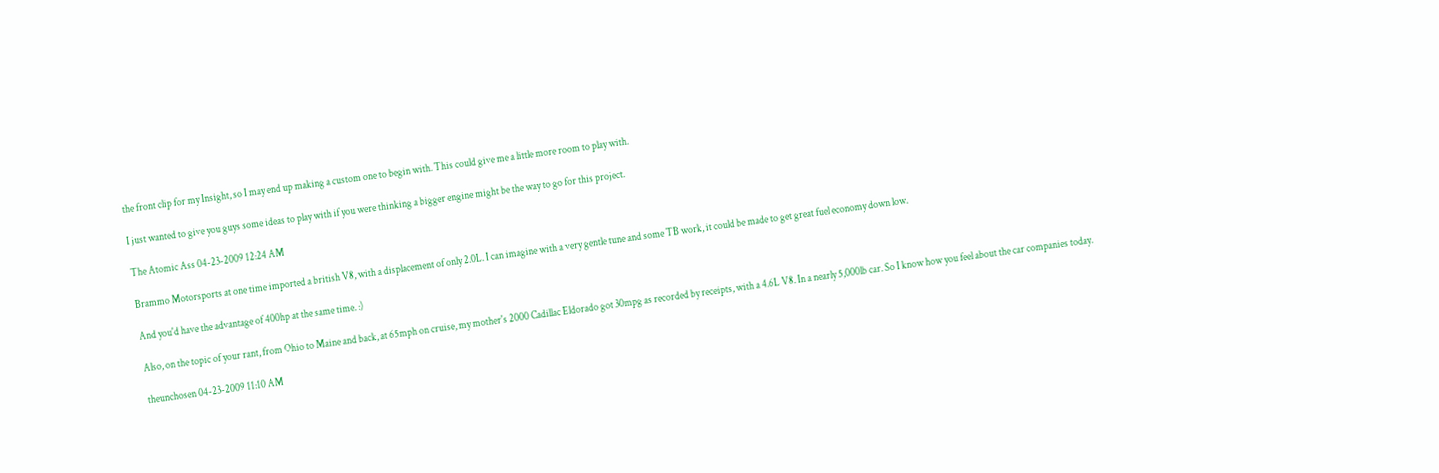the front clip for my Insight, so I may end up making a custom one to begin with. This could give me a little more room to play with.

I just wanted to give you guys some ideas to play with if you were thinking a bigger engine might be the way to go for this project.

The Atomic Ass 04-23-2009 12:24 AM

Brammo Motorsports at one time imported a british V8, with a displacement of only 2.0L. I can imagine with a very gentle tune and some TB work, it could be made to get great fuel economy down low.

And you'd have the advantage of 400hp at the same time. :)

Also, on the topic of your rant, from Ohio to Maine and back, at 65mph on cruise, my mother's 2000 Cadillac Eldorado got 30mpg as recorded by receipts, with a 4.6L V8. In a nearly 5,000lb car. So I know how you feel about the car companies today.

theunchosen 04-23-2009 11:10 AM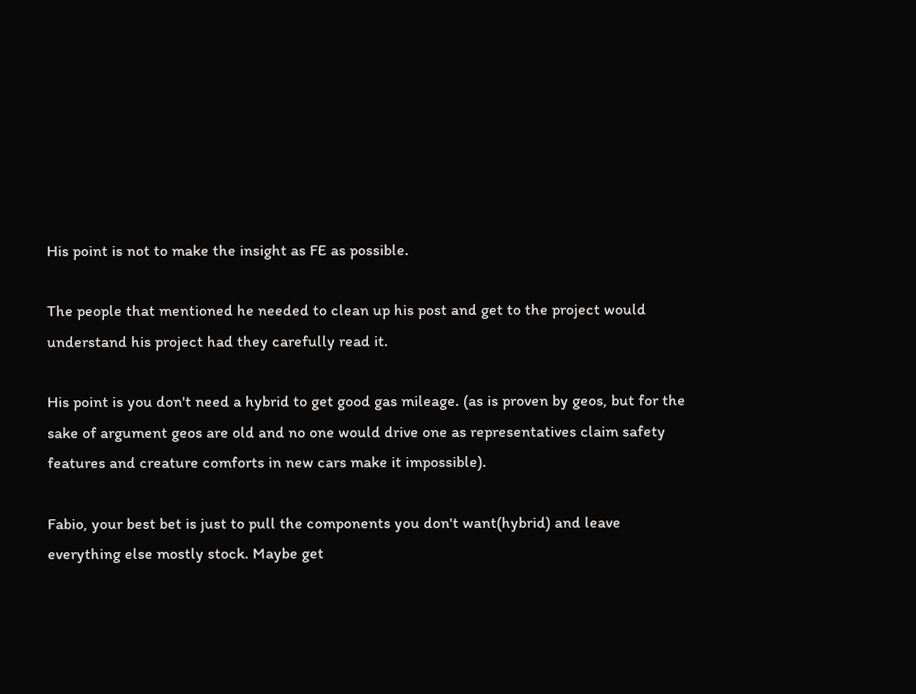His point is not to make the insight as FE as possible.

The people that mentioned he needed to clean up his post and get to the project would understand his project had they carefully read it.

His point is you don't need a hybrid to get good gas mileage. (as is proven by geos, but for the sake of argument geos are old and no one would drive one as representatives claim safety features and creature comforts in new cars make it impossible).

Fabio, your best bet is just to pull the components you don't want(hybrid) and leave everything else mostly stock. Maybe get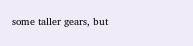some taller gears, but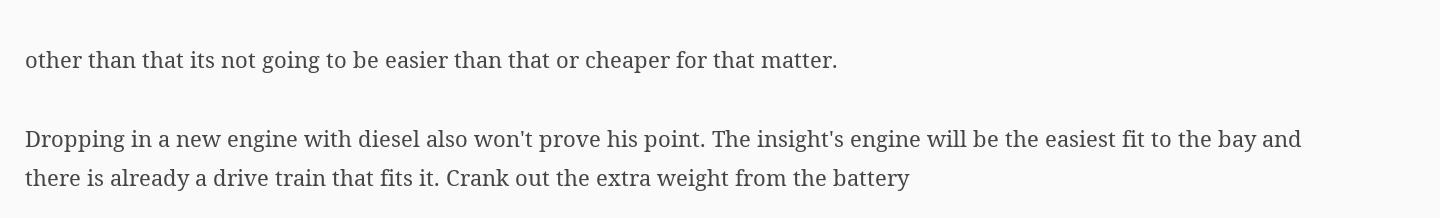other than that its not going to be easier than that or cheaper for that matter.

Dropping in a new engine with diesel also won't prove his point. The insight's engine will be the easiest fit to the bay and there is already a drive train that fits it. Crank out the extra weight from the battery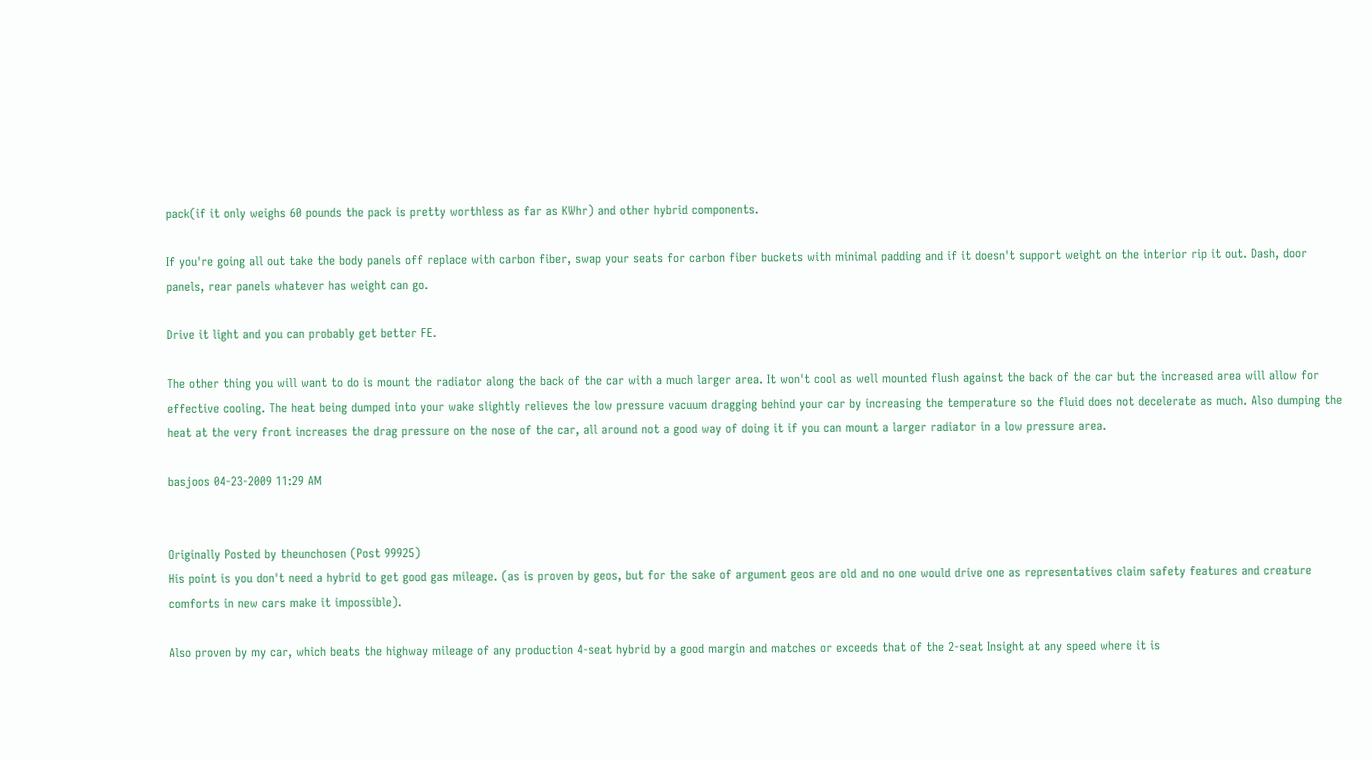pack(if it only weighs 60 pounds the pack is pretty worthless as far as KWhr) and other hybrid components.

If you're going all out take the body panels off replace with carbon fiber, swap your seats for carbon fiber buckets with minimal padding and if it doesn't support weight on the interior rip it out. Dash, door panels, rear panels whatever has weight can go.

Drive it light and you can probably get better FE.

The other thing you will want to do is mount the radiator along the back of the car with a much larger area. It won't cool as well mounted flush against the back of the car but the increased area will allow for effective cooling. The heat being dumped into your wake slightly relieves the low pressure vacuum dragging behind your car by increasing the temperature so the fluid does not decelerate as much. Also dumping the heat at the very front increases the drag pressure on the nose of the car, all around not a good way of doing it if you can mount a larger radiator in a low pressure area.

basjoos 04-23-2009 11:29 AM


Originally Posted by theunchosen (Post 99925)
His point is you don't need a hybrid to get good gas mileage. (as is proven by geos, but for the sake of argument geos are old and no one would drive one as representatives claim safety features and creature comforts in new cars make it impossible).

Also proven by my car, which beats the highway mileage of any production 4-seat hybrid by a good margin and matches or exceeds that of the 2-seat Insight at any speed where it is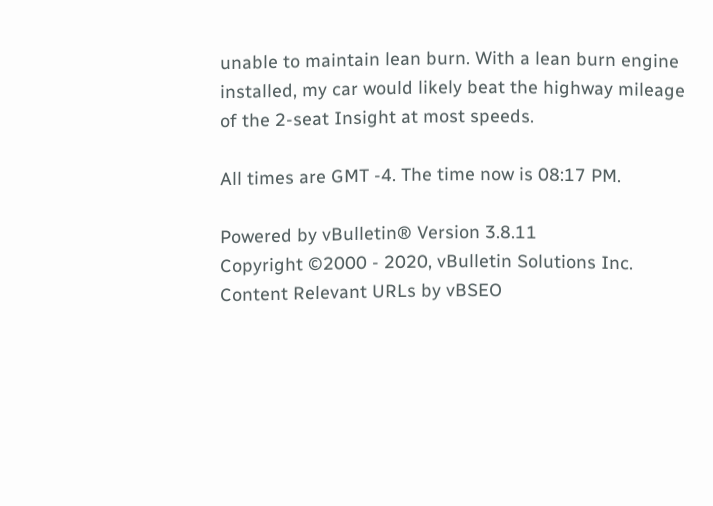unable to maintain lean burn. With a lean burn engine installed, my car would likely beat the highway mileage of the 2-seat Insight at most speeds.

All times are GMT -4. The time now is 08:17 PM.

Powered by vBulletin® Version 3.8.11
Copyright ©2000 - 2020, vBulletin Solutions Inc.
Content Relevant URLs by vBSEO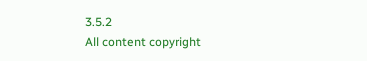3.5.2
All content copyright